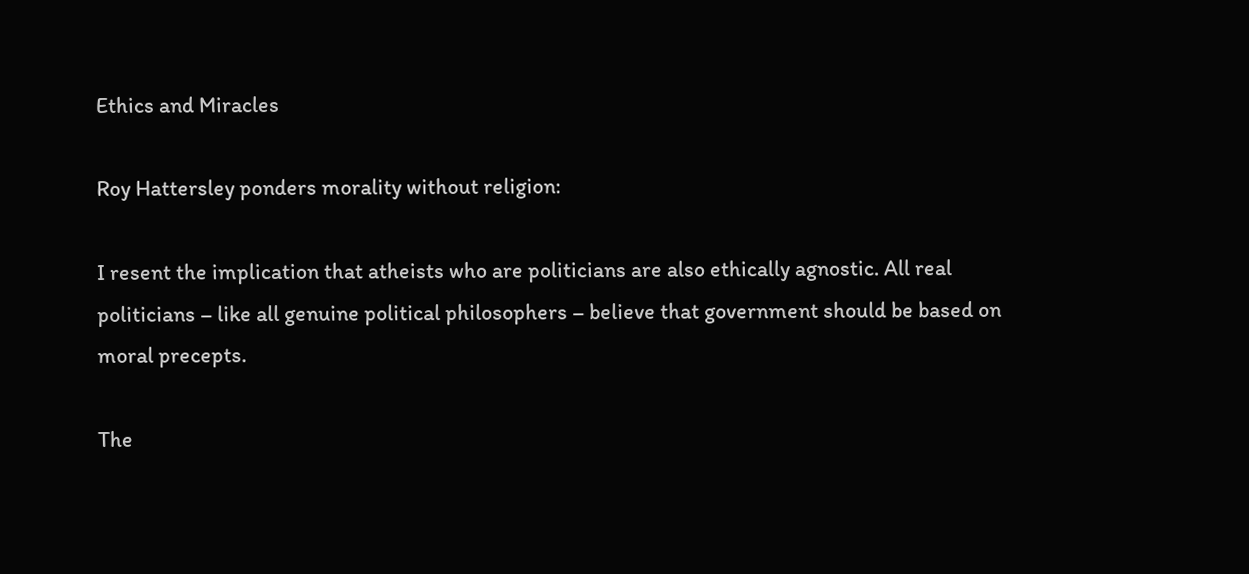Ethics and Miracles

Roy Hattersley ponders morality without religion:

I resent the implication that atheists who are politicians are also ethically agnostic. All real politicians – like all genuine political philosophers – believe that government should be based on moral precepts.

The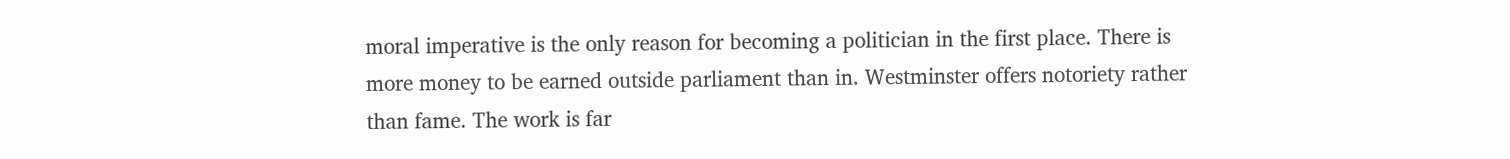moral imperative is the only reason for becoming a politician in the first place. There is more money to be earned outside parliament than in. Westminster offers notoriety rather than fame. The work is far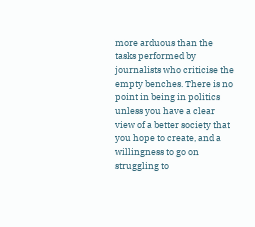more arduous than the tasks performed by journalists who criticise the empty benches. There is no point in being in politics unless you have a clear view of a better society that you hope to create, and a willingness to go on struggling to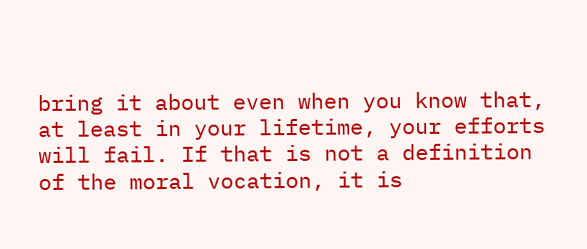bring it about even when you know that, at least in your lifetime, your efforts will fail. If that is not a definition of the moral vocation, it is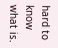hard to know what is.